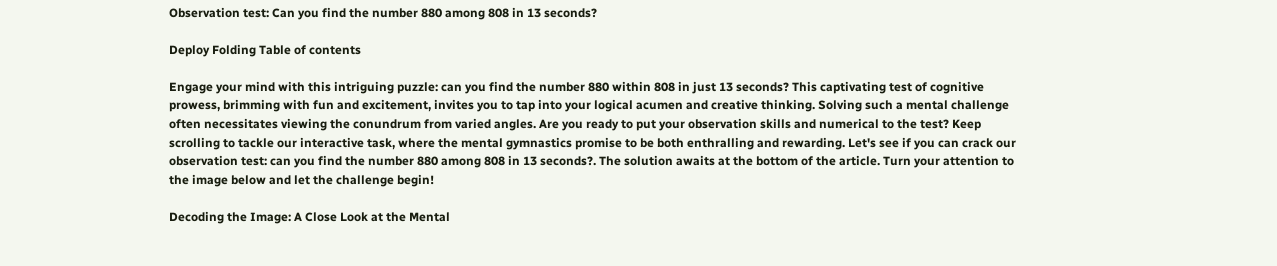Observation test: Can you find the number 880 among 808 in 13 seconds?

Deploy Folding Table of contents

Engage your mind with this intriguing puzzle: can you find the number 880 within 808 in just 13 seconds? This captivating test of cognitive prowess, brimming with fun and excitement, invites you to tap into your logical acumen and creative thinking. Solving such a mental challenge often necessitates viewing the conundrum from varied angles. Are you ready to put your observation skills and numerical to the test? Keep scrolling to tackle our interactive task, where the mental gymnastics promise to be both enthralling and rewarding. Let's see if you can crack our observation test: can you find the number 880 among 808 in 13 seconds?. The solution awaits at the bottom of the article. Turn your attention to the image below and let the challenge begin!

Decoding the Image: A Close Look at the Mental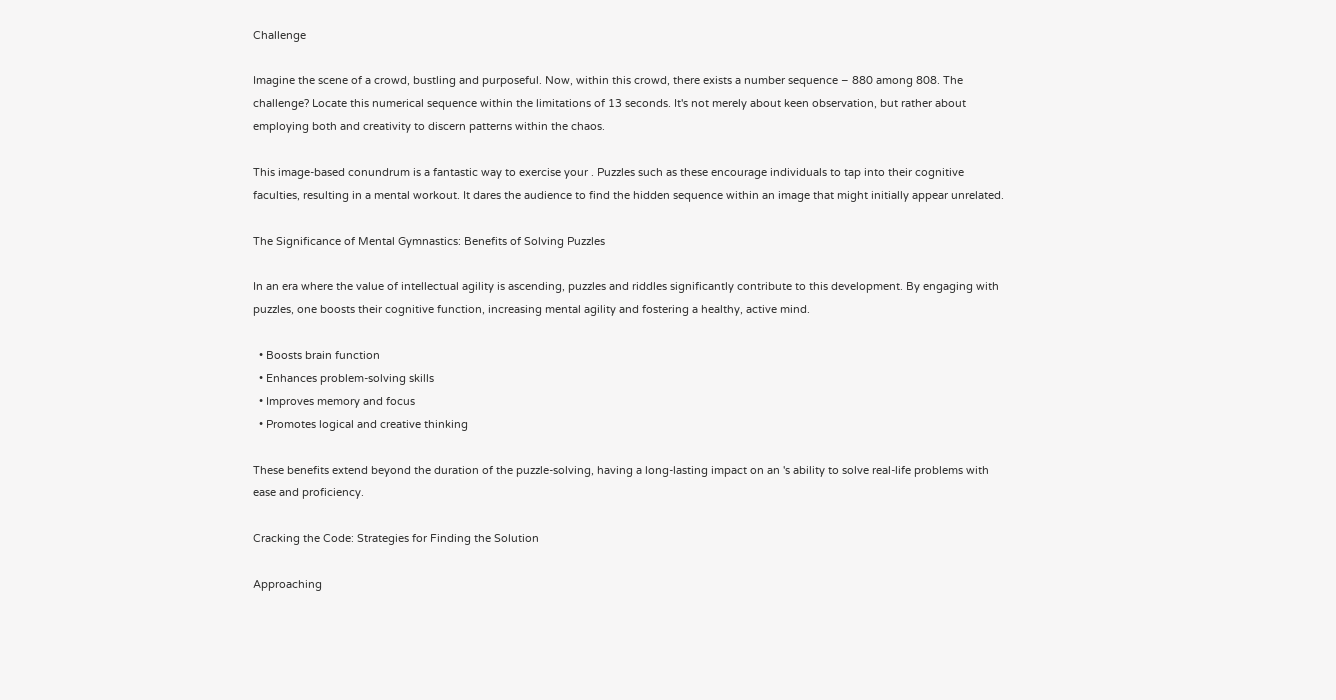Challenge

Imagine the scene of a crowd, bustling and purposeful. Now, within this crowd, there exists a number sequence – 880 among 808. The challenge? Locate this numerical sequence within the limitations of 13 seconds. It's not merely about keen observation, but rather about employing both and creativity to discern patterns within the chaos.

This image-based conundrum is a fantastic way to exercise your . Puzzles such as these encourage individuals to tap into their cognitive faculties, resulting in a mental workout. It dares the audience to find the hidden sequence within an image that might initially appear unrelated.

The Significance of Mental Gymnastics: Benefits of Solving Puzzles

In an era where the value of intellectual agility is ascending, puzzles and riddles significantly contribute to this development. By engaging with puzzles, one boosts their cognitive function, increasing mental agility and fostering a healthy, active mind.

  • Boosts brain function
  • Enhances problem-solving skills
  • Improves memory and focus
  • Promotes logical and creative thinking

These benefits extend beyond the duration of the puzzle-solving, having a long-lasting impact on an 's ability to solve real-life problems with ease and proficiency.

Cracking the Code: Strategies for Finding the Solution

Approaching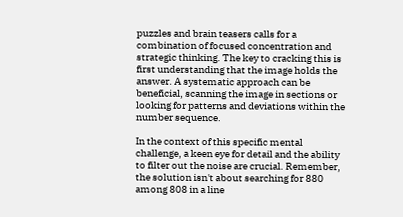puzzles and brain teasers calls for a combination of focused concentration and strategic thinking. The key to cracking this is first understanding that the image holds the answer. A systematic approach can be beneficial, scanning the image in sections or looking for patterns and deviations within the number sequence.

In the context of this specific mental challenge, a keen eye for detail and the ability to filter out the noise are crucial. Remember, the solution isn't about searching for 880 among 808 in a line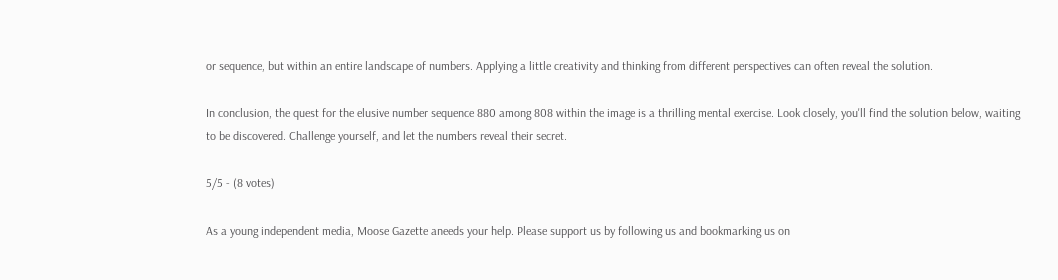or sequence, but within an entire landscape of numbers. Applying a little creativity and thinking from different perspectives can often reveal the solution.

In conclusion, the quest for the elusive number sequence 880 among 808 within the image is a thrilling mental exercise. Look closely, you'll find the solution below, waiting to be discovered. Challenge yourself, and let the numbers reveal their secret.

5/5 - (8 votes)

As a young independent media, Moose Gazette aneeds your help. Please support us by following us and bookmarking us on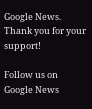Google News. Thank you for your support!

Follow us on Google News